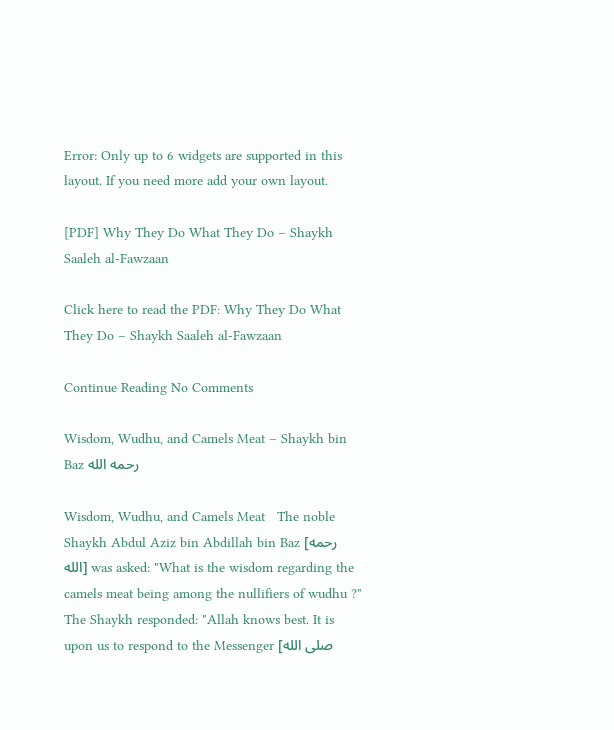Error: Only up to 6 widgets are supported in this layout. If you need more add your own layout.

[PDF] Why They Do What They Do – Shaykh Saaleh al-Fawzaan

Click here to read the PDF: Why They Do What They Do – Shaykh Saaleh al-Fawzaan

Continue Reading No Comments

Wisdom, Wudhu, and Camels Meat – Shaykh bin Baz رحمه الله

Wisdom, Wudhu, and Camels Meat   The noble Shaykh Abdul Aziz bin Abdillah bin Baz [رحمه الله] was asked: "What is the wisdom regarding the camels meat being among the nullifiers of wudhu ?" The Shaykh responded: "Allah knows best. It is upon us to respond to the Messenger [صلى الله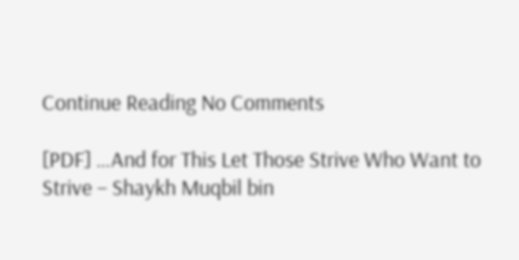Continue Reading No Comments

[PDF] …And for This Let Those Strive Who Want to Strive – Shaykh Muqbil bin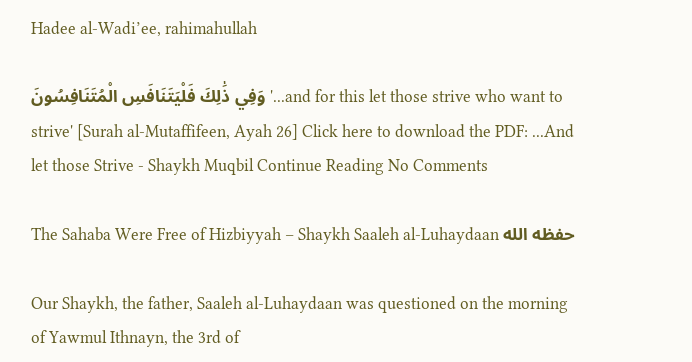Hadee al-Wadi’ee, rahimahullah

وَفِي ذَٰلِكَ فَلْيَتَنَافَسِ الْمُتَنَافِسُونَ '...and for this let those strive who want to strive' [Surah al-Mutaffifeen, Ayah 26] Click here to download the PDF: ...And let those Strive - Shaykh Muqbil Continue Reading No Comments

The Sahaba Were Free of Hizbiyyah – Shaykh Saaleh al-Luhaydaan حفظه الله

Our Shaykh, the father, Saaleh al-Luhaydaan was questioned on the morning of Yawmul Ithnayn, the 3rd of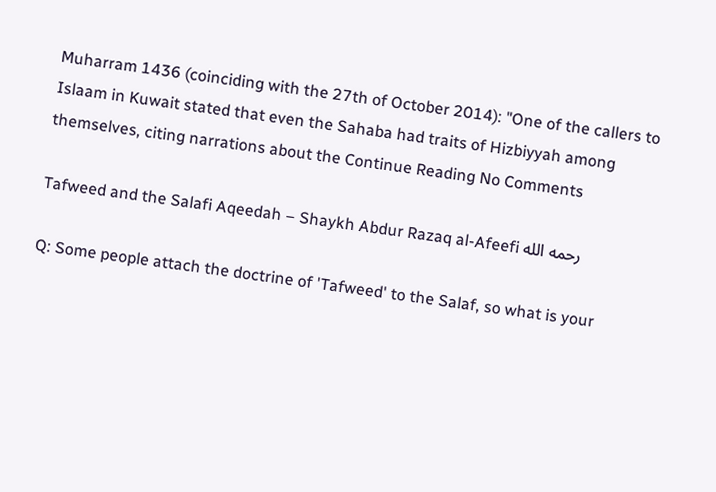Muharram 1436 (coinciding with the 27th of October 2014): "One of the callers to Islaam in Kuwait stated that even the Sahaba had traits of Hizbiyyah among themselves, citing narrations about the Continue Reading No Comments

Tafweed and the Salafi Aqeedah – Shaykh Abdur Razaq al-Afeefi رحمه الله

Q: Some people attach the doctrine of 'Tafweed' to the Salaf, so what is your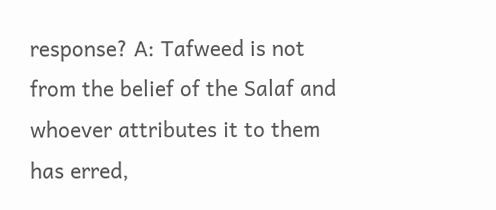response? A: Tafweed is not from the belief of the Salaf and whoever attributes it to them has erred,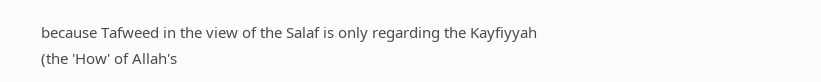because Tafweed in the view of the Salaf is only regarding the Kayfiyyah (the 'How' of Allah's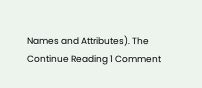Names and Attributes). The Continue Reading 1 Comment